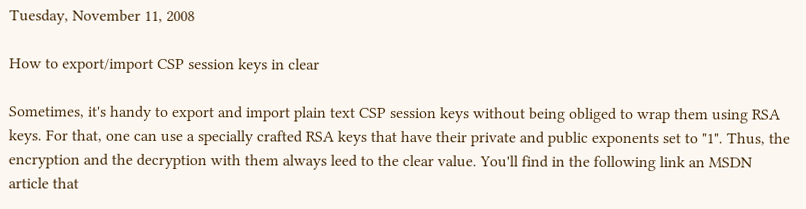Tuesday, November 11, 2008

How to export/import CSP session keys in clear

Sometimes, it's handy to export and import plain text CSP session keys without being obliged to wrap them using RSA keys. For that, one can use a specially crafted RSA keys that have their private and public exponents set to "1". Thus, the encryption and the decryption with them always leed to the clear value. You'll find in the following link an MSDN article that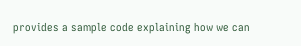provides a sample code explaining how we can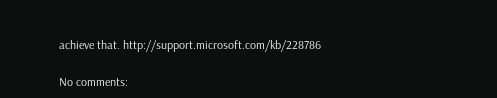achieve that. http://support.microsoft.com/kb/228786

No comments: